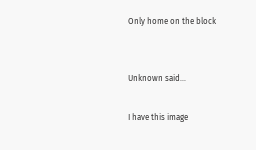Only home on the block


Unknown said...

I have this image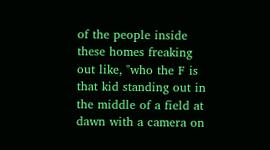of the people inside these homes freaking out like, "who the F is that kid standing out in the middle of a field at dawn with a camera on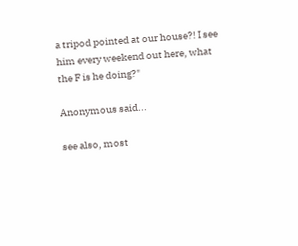a tripod pointed at our house?! I see him every weekend out here, what the F is he doing?"

Anonymous said...

see also, most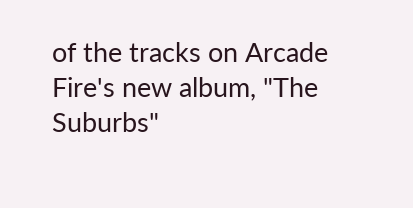of the tracks on Arcade Fire's new album, "The Suburbs"